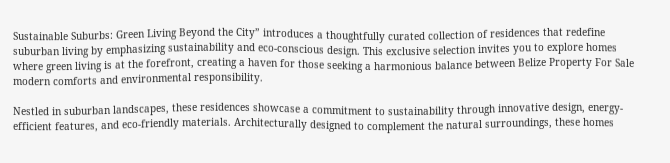Sustainable Suburbs: Green Living Beyond the City” introduces a thoughtfully curated collection of residences that redefine suburban living by emphasizing sustainability and eco-conscious design. This exclusive selection invites you to explore homes where green living is at the forefront, creating a haven for those seeking a harmonious balance between Belize Property For Sale modern comforts and environmental responsibility.

Nestled in suburban landscapes, these residences showcase a commitment to sustainability through innovative design, energy-efficient features, and eco-friendly materials. Architecturally designed to complement the natural surroundings, these homes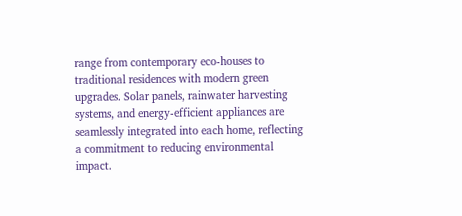range from contemporary eco-houses to traditional residences with modern green upgrades. Solar panels, rainwater harvesting systems, and energy-efficient appliances are seamlessly integrated into each home, reflecting a commitment to reducing environmental impact.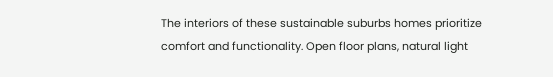The interiors of these sustainable suburbs homes prioritize comfort and functionality. Open floor plans, natural light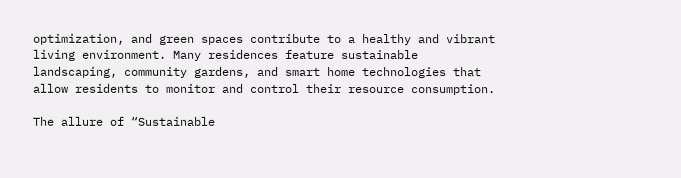optimization, and green spaces contribute to a healthy and vibrant living environment. Many residences feature sustainable landscaping, community gardens, and smart home technologies that allow residents to monitor and control their resource consumption.

The allure of “Sustainable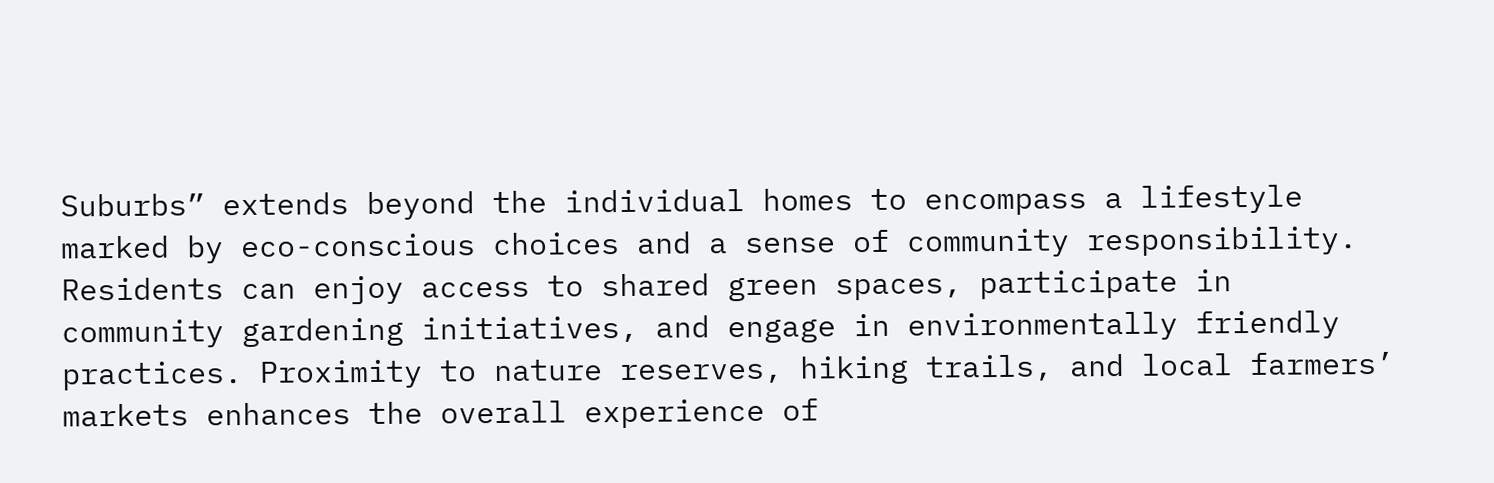Suburbs” extends beyond the individual homes to encompass a lifestyle marked by eco-conscious choices and a sense of community responsibility. Residents can enjoy access to shared green spaces, participate in community gardening initiatives, and engage in environmentally friendly practices. Proximity to nature reserves, hiking trails, and local farmers’ markets enhances the overall experience of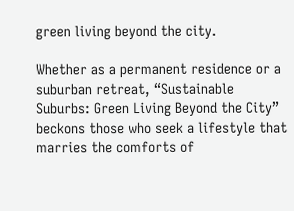green living beyond the city.

Whether as a permanent residence or a suburban retreat, “Sustainable Suburbs: Green Living Beyond the City” beckons those who seek a lifestyle that marries the comforts of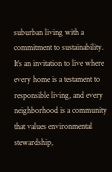suburban living with a commitment to sustainability. It’s an invitation to live where every home is a testament to responsible living, and every neighborhood is a community that values environmental stewardship,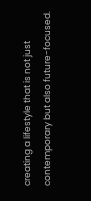creating a lifestyle that is not just contemporary but also future-focused.